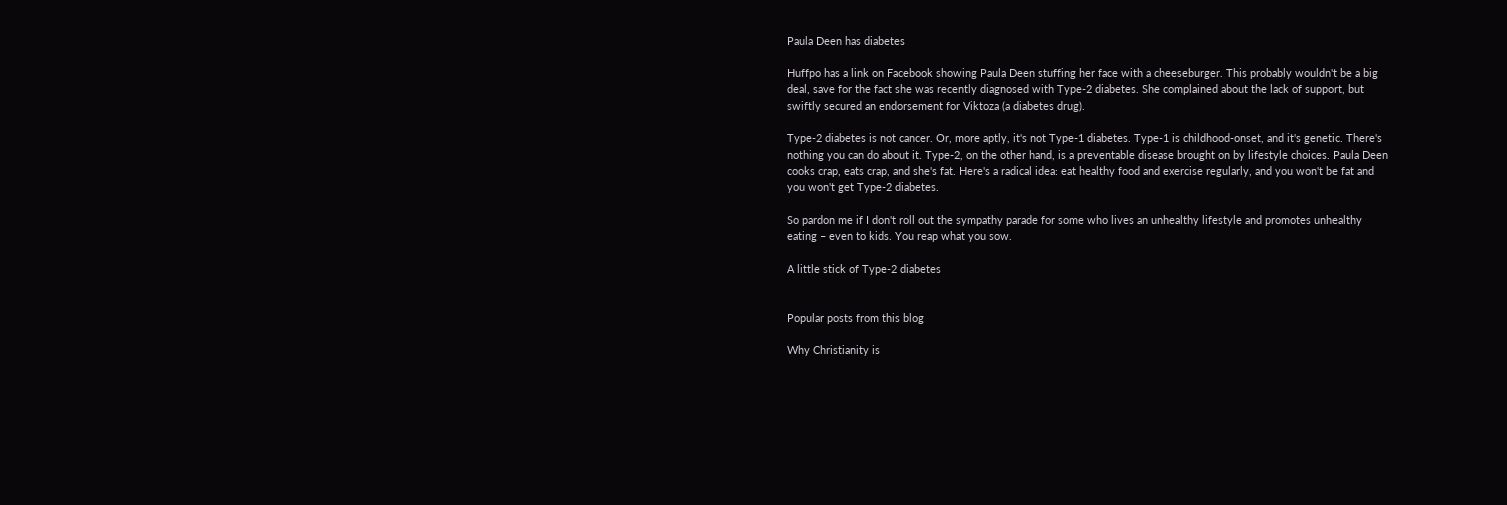Paula Deen has diabetes

Huffpo has a link on Facebook showing Paula Deen stuffing her face with a cheeseburger. This probably wouldn't be a big deal, save for the fact she was recently diagnosed with Type-2 diabetes. She complained about the lack of support, but swiftly secured an endorsement for Viktoza (a diabetes drug).

Type-2 diabetes is not cancer. Or, more aptly, it's not Type-1 diabetes. Type-1 is childhood-onset, and it's genetic. There's nothing you can do about it. Type-2, on the other hand, is a preventable disease brought on by lifestyle choices. Paula Deen cooks crap, eats crap, and she's fat. Here's a radical idea: eat healthy food and exercise regularly, and you won't be fat and you won't get Type-2 diabetes.

So pardon me if I don't roll out the sympathy parade for some who lives an unhealthy lifestyle and promotes unhealthy eating – even to kids. You reap what you sow.

A little stick of Type-2 diabetes


Popular posts from this blog

Why Christianity is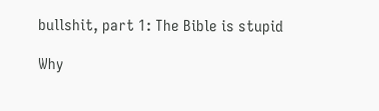bullshit, part 1: The Bible is stupid

Why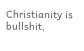Christianity is bullshit,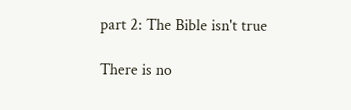part 2: The Bible isn't true

There is no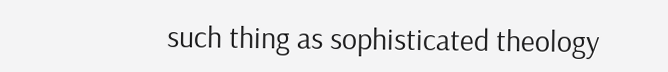such thing as sophisticated theology